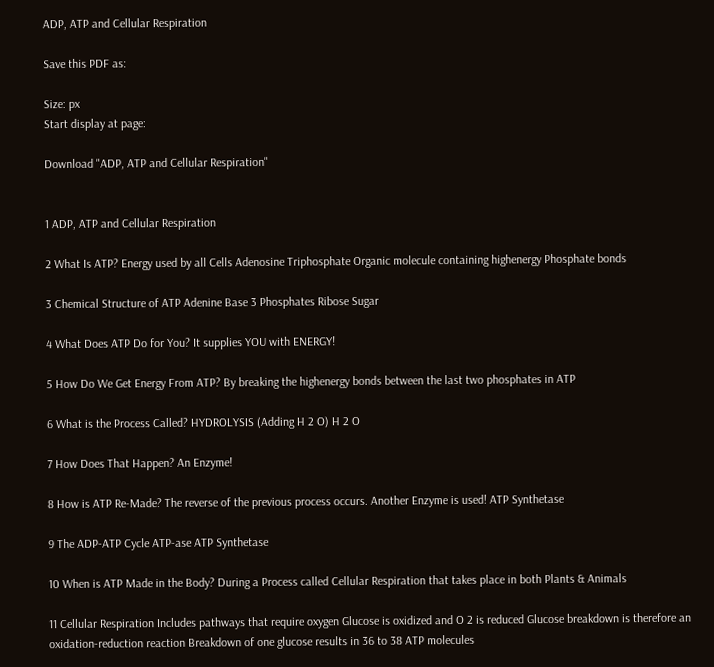ADP, ATP and Cellular Respiration

Save this PDF as:

Size: px
Start display at page:

Download "ADP, ATP and Cellular Respiration"


1 ADP, ATP and Cellular Respiration

2 What Is ATP? Energy used by all Cells Adenosine Triphosphate Organic molecule containing highenergy Phosphate bonds

3 Chemical Structure of ATP Adenine Base 3 Phosphates Ribose Sugar

4 What Does ATP Do for You? It supplies YOU with ENERGY!

5 How Do We Get Energy From ATP? By breaking the highenergy bonds between the last two phosphates in ATP

6 What is the Process Called? HYDROLYSIS (Adding H 2 O) H 2 O

7 How Does That Happen? An Enzyme!

8 How is ATP Re-Made? The reverse of the previous process occurs. Another Enzyme is used! ATP Synthetase

9 The ADP-ATP Cycle ATP-ase ATP Synthetase

10 When is ATP Made in the Body? During a Process called Cellular Respiration that takes place in both Plants & Animals

11 Cellular Respiration Includes pathways that require oxygen Glucose is oxidized and O 2 is reduced Glucose breakdown is therefore an oxidation-reduction reaction Breakdown of one glucose results in 36 to 38 ATP molecules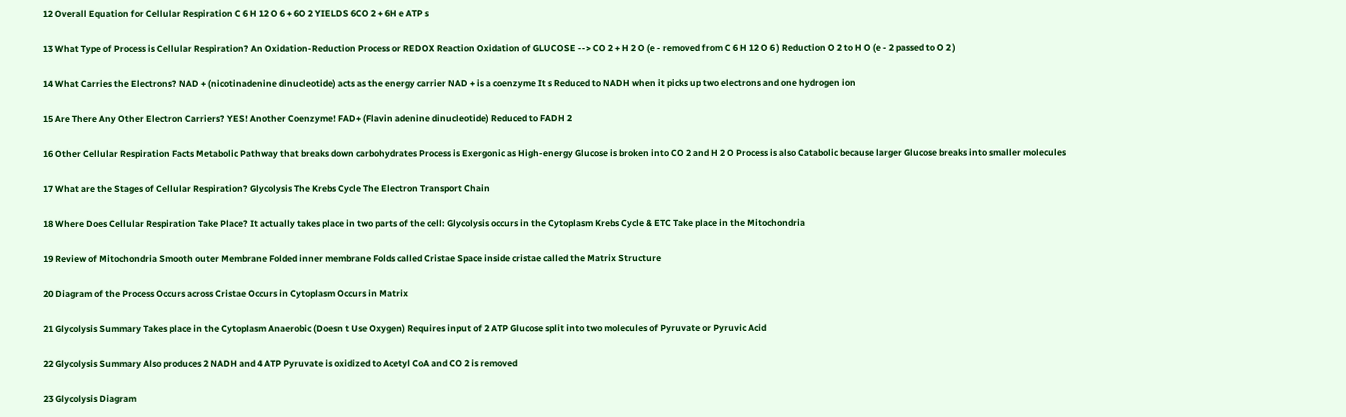12 Overall Equation for Cellular Respiration C 6 H 12 O 6 + 6O 2 YIELDS 6CO 2 + 6H e ATP s

13 What Type of Process is Cellular Respiration? An Oxidation-Reduction Process or REDOX Reaction Oxidation of GLUCOSE --> CO 2 + H 2 O (e - removed from C 6 H 12 O 6 ) Reduction O 2 to H O (e - 2 passed to O 2 )

14 What Carries the Electrons? NAD + (nicotinadenine dinucleotide) acts as the energy carrier NAD + is a coenzyme It s Reduced to NADH when it picks up two electrons and one hydrogen ion

15 Are There Any Other Electron Carriers? YES! Another Coenzyme! FAD+ (Flavin adenine dinucleotide) Reduced to FADH 2

16 Other Cellular Respiration Facts Metabolic Pathway that breaks down carbohydrates Process is Exergonic as High-energy Glucose is broken into CO 2 and H 2 O Process is also Catabolic because larger Glucose breaks into smaller molecules

17 What are the Stages of Cellular Respiration? Glycolysis The Krebs Cycle The Electron Transport Chain

18 Where Does Cellular Respiration Take Place? It actually takes place in two parts of the cell: Glycolysis occurs in the Cytoplasm Krebs Cycle & ETC Take place in the Mitochondria

19 Review of Mitochondria Smooth outer Membrane Folded inner membrane Folds called Cristae Space inside cristae called the Matrix Structure

20 Diagram of the Process Occurs across Cristae Occurs in Cytoplasm Occurs in Matrix

21 Glycolysis Summary Takes place in the Cytoplasm Anaerobic (Doesn t Use Oxygen) Requires input of 2 ATP Glucose split into two molecules of Pyruvate or Pyruvic Acid

22 Glycolysis Summary Also produces 2 NADH and 4 ATP Pyruvate is oxidized to Acetyl CoA and CO 2 is removed

23 Glycolysis Diagram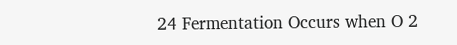24 Fermentation Occurs when O 2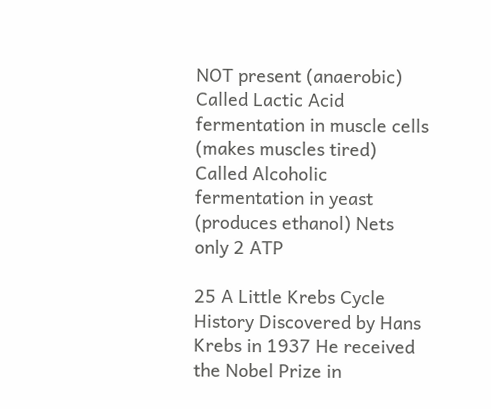NOT present (anaerobic) Called Lactic Acid fermentation in muscle cells (makes muscles tired) Called Alcoholic fermentation in yeast (produces ethanol) Nets only 2 ATP

25 A Little Krebs Cycle History Discovered by Hans Krebs in 1937 He received the Nobel Prize in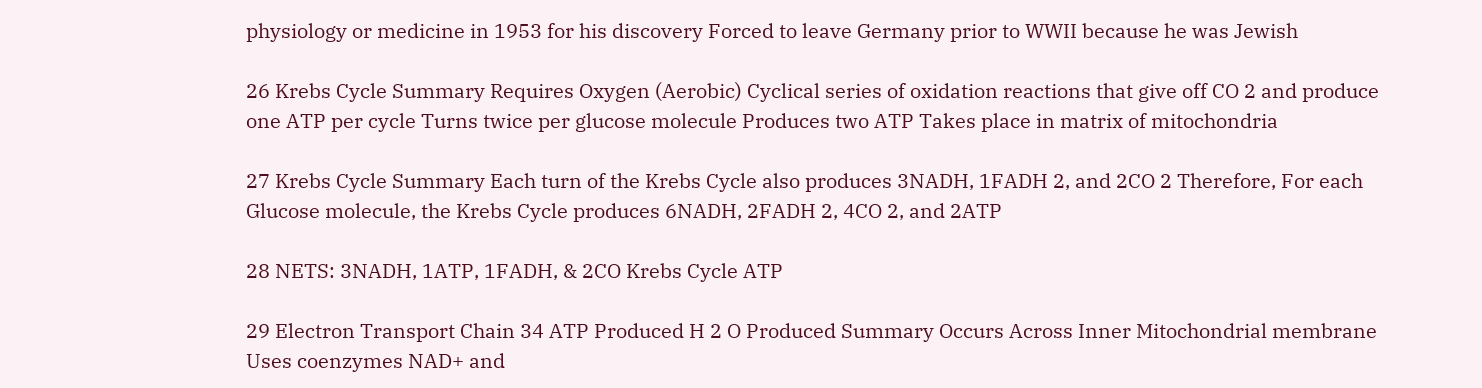physiology or medicine in 1953 for his discovery Forced to leave Germany prior to WWII because he was Jewish

26 Krebs Cycle Summary Requires Oxygen (Aerobic) Cyclical series of oxidation reactions that give off CO 2 and produce one ATP per cycle Turns twice per glucose molecule Produces two ATP Takes place in matrix of mitochondria

27 Krebs Cycle Summary Each turn of the Krebs Cycle also produces 3NADH, 1FADH 2, and 2CO 2 Therefore, For each Glucose molecule, the Krebs Cycle produces 6NADH, 2FADH 2, 4CO 2, and 2ATP

28 NETS: 3NADH, 1ATP, 1FADH, & 2CO Krebs Cycle ATP

29 Electron Transport Chain 34 ATP Produced H 2 O Produced Summary Occurs Across Inner Mitochondrial membrane Uses coenzymes NAD+ and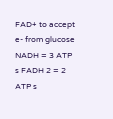FAD+ to accept e- from glucose NADH = 3 ATP s FADH 2 = 2 ATP s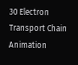30 Electron Transport Chain Animation